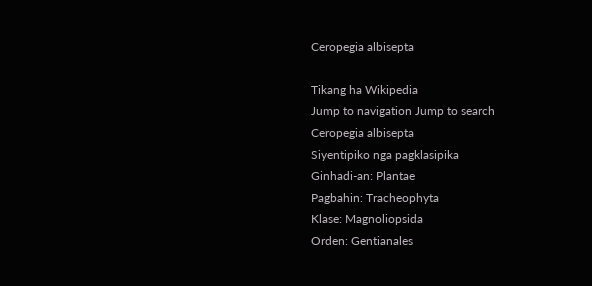Ceropegia albisepta

Tikang ha Wikipedia
Jump to navigation Jump to search
Ceropegia albisepta
Siyentipiko nga pagklasipika
Ginhadi-an: Plantae
Pagbahin: Tracheophyta
Klase: Magnoliopsida
Orden: Gentianales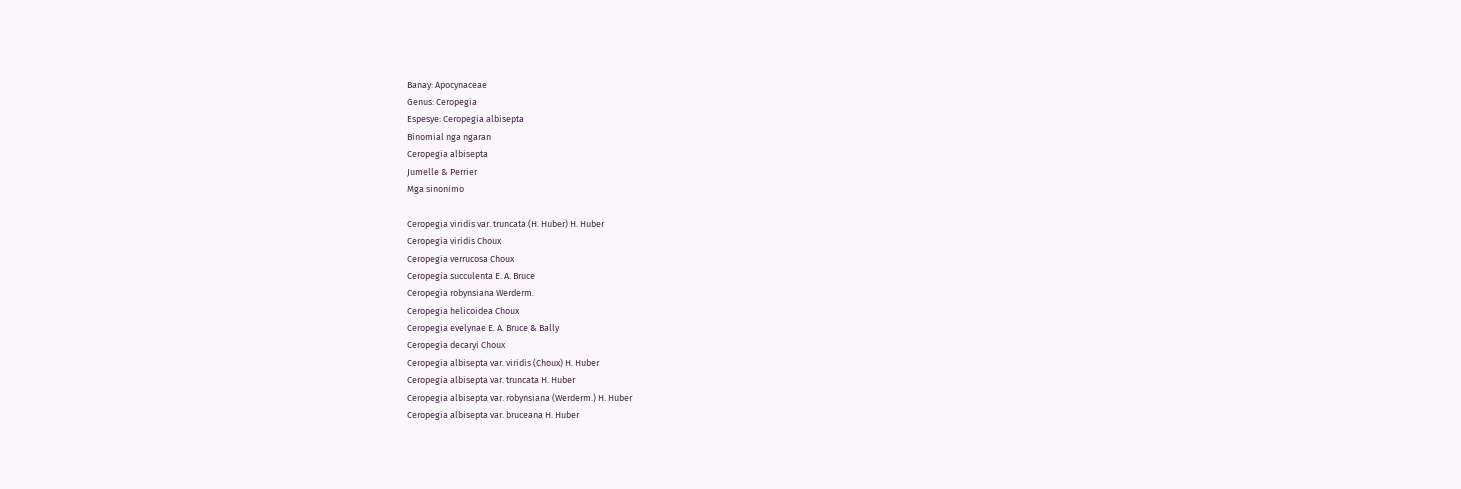Banay: Apocynaceae
Genus: Ceropegia
Espesye: Ceropegia albisepta
Binomial nga ngaran
Ceropegia albisepta
Jumelle & Perrier
Mga sinonimo

Ceropegia viridis var. truncata (H. Huber) H. Huber
Ceropegia viridis Choux
Ceropegia verrucosa Choux
Ceropegia succulenta E. A. Bruce
Ceropegia robynsiana Werderm.
Ceropegia helicoidea Choux
Ceropegia evelynae E. A. Bruce & Bally
Ceropegia decaryi Choux
Ceropegia albisepta var. viridis (Choux) H. Huber
Ceropegia albisepta var. truncata H. Huber
Ceropegia albisepta var. robynsiana (Werderm.) H. Huber
Ceropegia albisepta var. bruceana H. Huber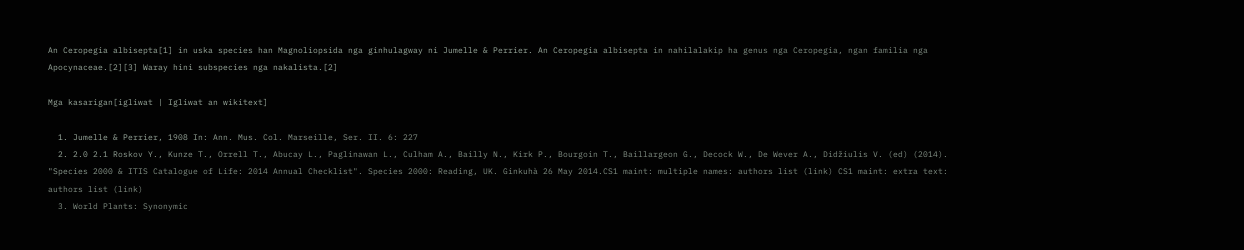An Ceropegia albisepta[1] in uska species han Magnoliopsida nga ginhulagway ni Jumelle & Perrier. An Ceropegia albisepta in nahilalakip ha genus nga Ceropegia, ngan familia nga Apocynaceae.[2][3] Waray hini subspecies nga nakalista.[2]

Mga kasarigan[igliwat | Igliwat an wikitext]

  1. Jumelle & Perrier, 1908 In: Ann. Mus. Col. Marseille, Ser. II. 6: 227
  2. 2.0 2.1 Roskov Y., Kunze T., Orrell T., Abucay L., Paglinawan L., Culham A., Bailly N., Kirk P., Bourgoin T., Baillargeon G., Decock W., De Wever A., Didžiulis V. (ed) (2014). "Species 2000 & ITIS Catalogue of Life: 2014 Annual Checklist". Species 2000: Reading, UK. Ginkuhà 26 May 2014.CS1 maint: multiple names: authors list (link) CS1 maint: extra text: authors list (link)
  3. World Plants: Synonymic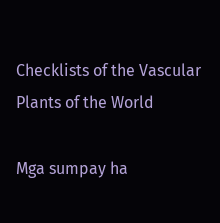Checklists of the Vascular Plants of the World

Mga sumpay ha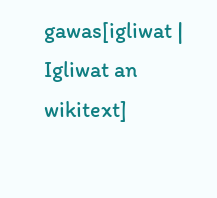gawas[igliwat | Igliwat an wikitext]